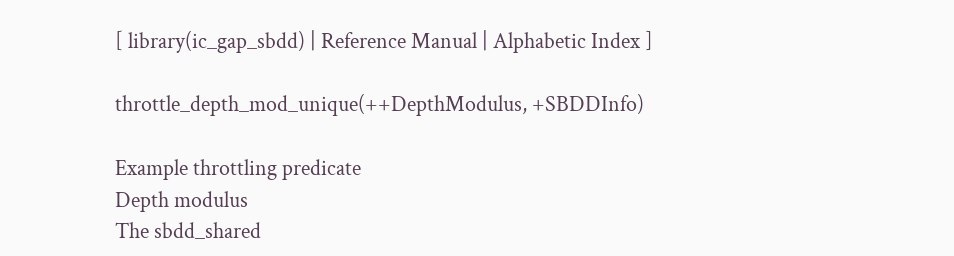[ library(ic_gap_sbdd) | Reference Manual | Alphabetic Index ]

throttle_depth_mod_unique(++DepthModulus, +SBDDInfo)

Example throttling predicate
Depth modulus
The sbdd_shared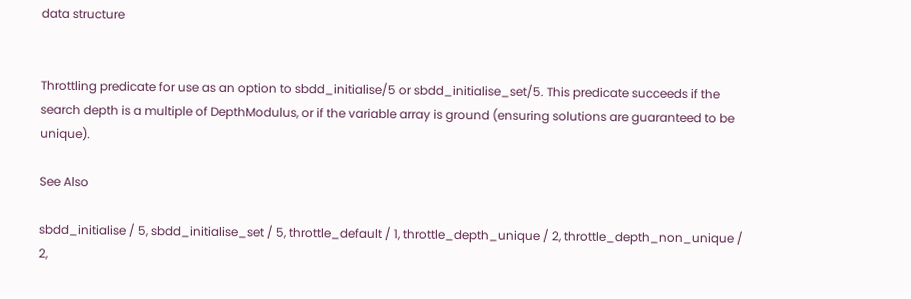data structure


Throttling predicate for use as an option to sbdd_initialise/5 or sbdd_initialise_set/5. This predicate succeeds if the search depth is a multiple of DepthModulus, or if the variable array is ground (ensuring solutions are guaranteed to be unique).

See Also

sbdd_initialise / 5, sbdd_initialise_set / 5, throttle_default / 1, throttle_depth_unique / 2, throttle_depth_non_unique / 2,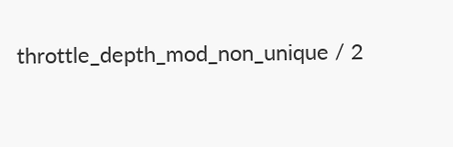throttle_depth_mod_non_unique / 2